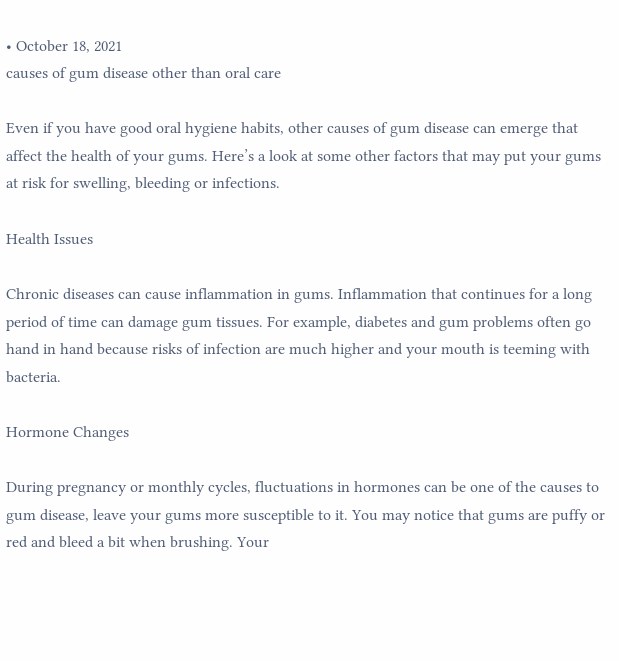• October 18, 2021
causes of gum disease other than oral care

Even if you have good oral hygiene habits, other causes of gum disease can emerge that affect the health of your gums. Here’s a look at some other factors that may put your gums at risk for swelling, bleeding or infections.

Health Issues

Chronic diseases can cause inflammation in gums. Inflammation that continues for a long period of time can damage gum tissues. For example, diabetes and gum problems often go hand in hand because risks of infection are much higher and your mouth is teeming with bacteria.

Hormone Changes

During pregnancy or monthly cycles, fluctuations in hormones can be one of the causes to gum disease, leave your gums more susceptible to it. You may notice that gums are puffy or red and bleed a bit when brushing. Your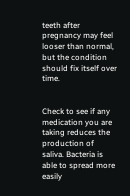teeth after pregnancy may feel looser than normal, but the condition should fix itself over time.


Check to see if any medication you are taking reduces the production of saliva. Bacteria is able to spread more easily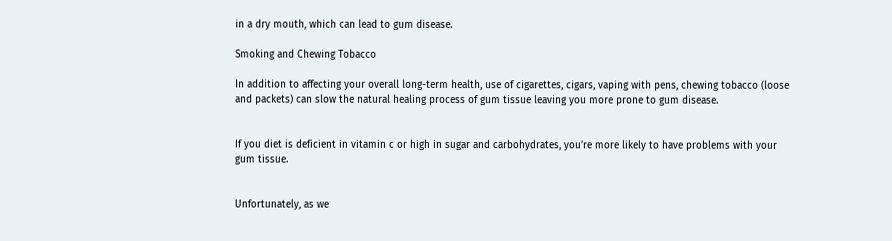in a dry mouth, which can lead to gum disease.

Smoking and Chewing Tobacco

In addition to affecting your overall long-term health, use of cigarettes, cigars, vaping with pens, chewing tobacco (loose and packets) can slow the natural healing process of gum tissue leaving you more prone to gum disease.


If you diet is deficient in vitamin c or high in sugar and carbohydrates, you’re more likely to have problems with your gum tissue.


Unfortunately, as we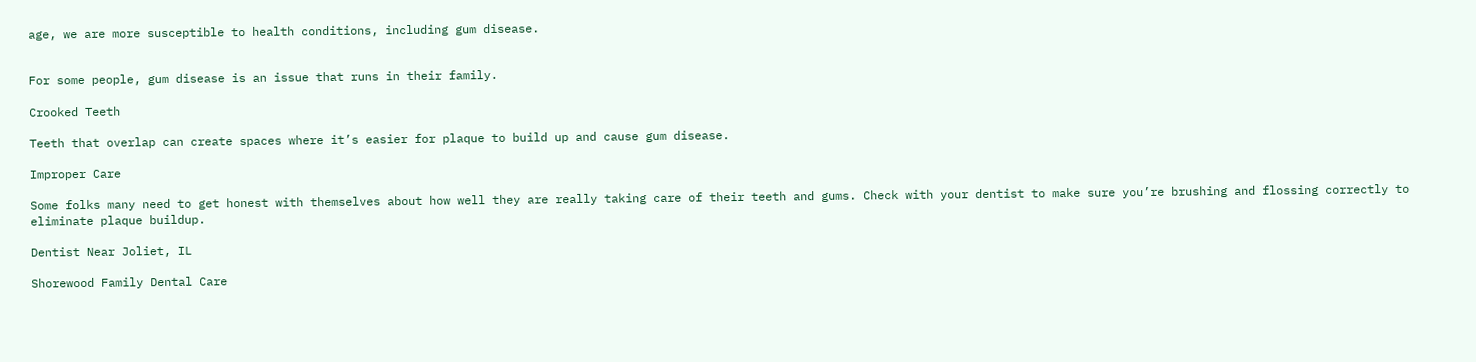age, we are more susceptible to health conditions, including gum disease.


For some people, gum disease is an issue that runs in their family.

Crooked Teeth

Teeth that overlap can create spaces where it’s easier for plaque to build up and cause gum disease.

Improper Care

Some folks many need to get honest with themselves about how well they are really taking care of their teeth and gums. Check with your dentist to make sure you’re brushing and flossing correctly to eliminate plaque buildup.

Dentist Near Joliet, IL

Shorewood Family Dental Care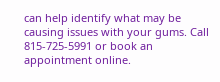can help identify what may be causing issues with your gums. Call 815-725-5991 or book an appointment online.